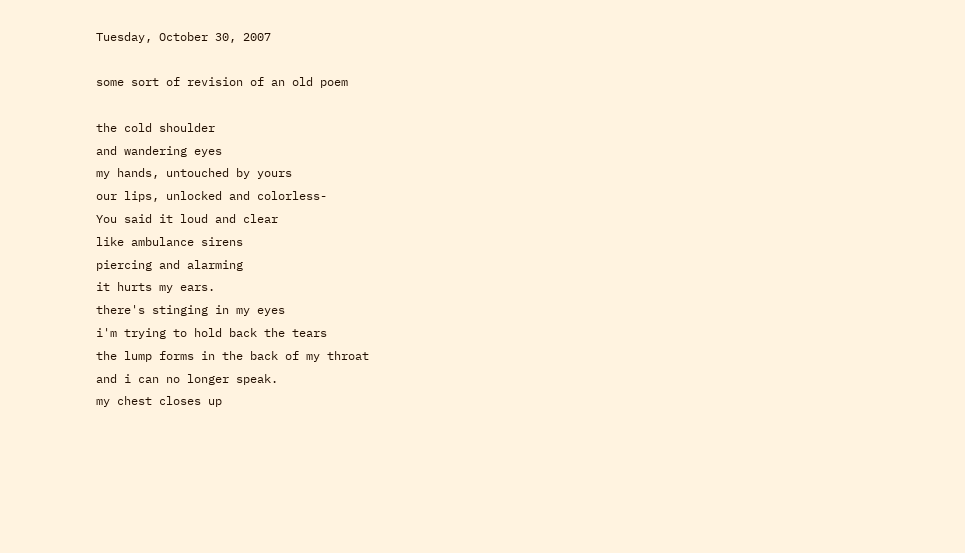Tuesday, October 30, 2007

some sort of revision of an old poem

the cold shoulder
and wandering eyes
my hands, untouched by yours
our lips, unlocked and colorless-
You said it loud and clear
like ambulance sirens
piercing and alarming
it hurts my ears.
there's stinging in my eyes
i'm trying to hold back the tears
the lump forms in the back of my throat
and i can no longer speak.
my chest closes up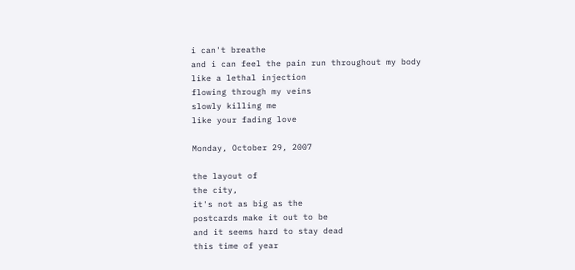i can't breathe
and i can feel the pain run throughout my body
like a lethal injection
flowing through my veins
slowly killing me
like your fading love

Monday, October 29, 2007

the layout of
the city,
it's not as big as the
postcards make it out to be
and it seems hard to stay dead
this time of year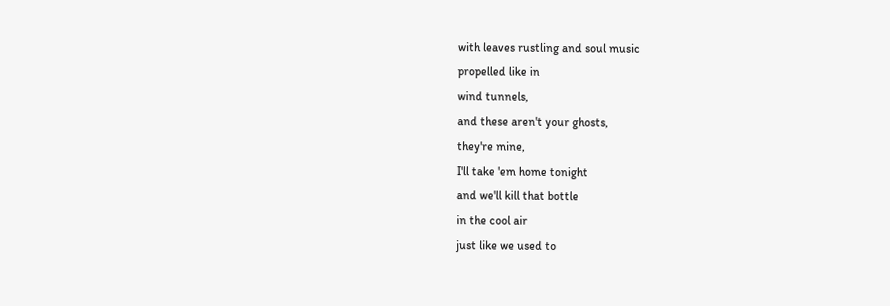with leaves rustling and soul music
propelled like in
wind tunnels,
and these aren't your ghosts,
they're mine,
I'll take 'em home tonight
and we'll kill that bottle
in the cool air
just like we used to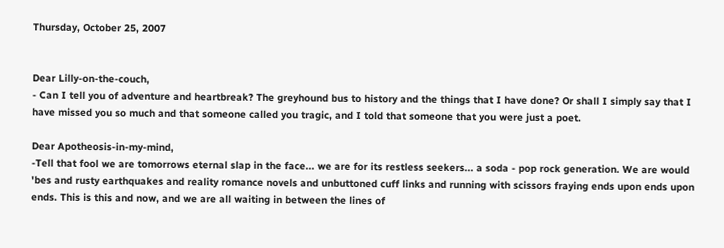Thursday, October 25, 2007


Dear Lilly-on-the-couch,
- Can I tell you of adventure and heartbreak? The greyhound bus to history and the things that I have done? Or shall I simply say that I have missed you so much and that someone called you tragic, and I told that someone that you were just a poet.

Dear Apotheosis-in-my-mind,
-Tell that fool we are tomorrows eternal slap in the face... we are for its restless seekers... a soda - pop rock generation. We are would 'bes and rusty earthquakes and reality romance novels and unbuttoned cuff links and running with scissors fraying ends upon ends upon ends. This is this and now, and we are all waiting in between the lines of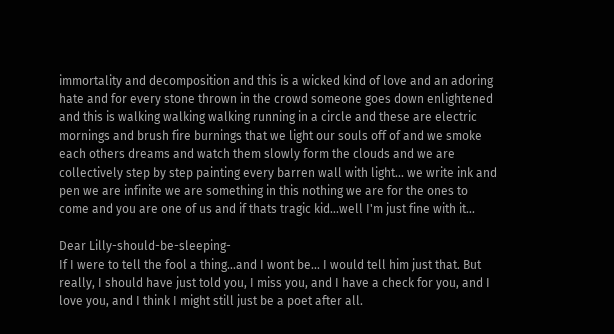immortality and decomposition and this is a wicked kind of love and an adoring hate and for every stone thrown in the crowd someone goes down enlightened and this is walking walking walking running in a circle and these are electric mornings and brush fire burnings that we light our souls off of and we smoke each others dreams and watch them slowly form the clouds and we are collectively step by step painting every barren wall with light... we write ink and pen we are infinite we are something in this nothing we are for the ones to come and you are one of us and if thats tragic kid...well I'm just fine with it...

Dear Lilly-should-be-sleeping-
If I were to tell the fool a thing...and I wont be... I would tell him just that. But really, I should have just told you, I miss you, and I have a check for you, and I love you, and I think I might still just be a poet after all.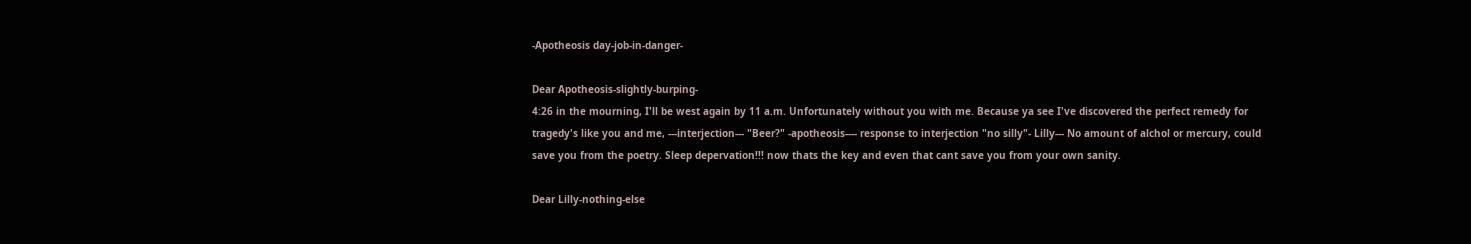-Apotheosis day-job-in-danger-

Dear Apotheosis-slightly-burping-
4:26 in the mourning, I'll be west again by 11 a.m. Unfortunately without you with me. Because ya see I've discovered the perfect remedy for tragedy's like you and me, ---interjection--- "Beer?" -apotheosis---- response to interjection "no silly"- Lilly--- No amount of alchol or mercury, could save you from the poetry. Sleep depervation!!! now thats the key and even that cant save you from your own sanity.

Dear Lilly-nothing-else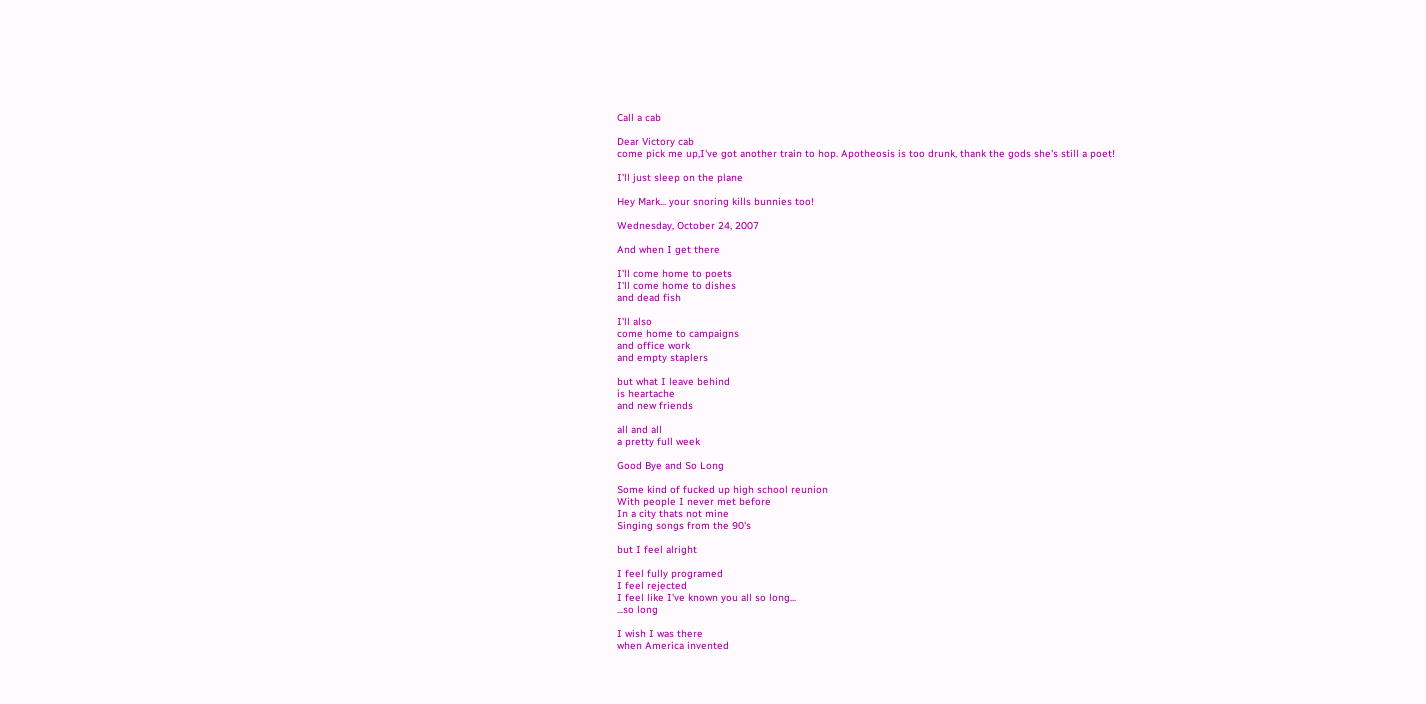Call a cab

Dear Victory cab
come pick me up,I've got another train to hop. Apotheosis is too drunk, thank the gods she's still a poet!

I'll just sleep on the plane

Hey Mark... your snoring kills bunnies too!

Wednesday, October 24, 2007

And when I get there

I'll come home to poets
I'll come home to dishes
and dead fish

I'll also
come home to campaigns
and office work
and empty staplers

but what I leave behind
is heartache
and new friends

all and all
a pretty full week

Good Bye and So Long

Some kind of fucked up high school reunion
With people I never met before
In a city thats not mine
Singing songs from the 90's

but I feel alright

I feel fully programed
I feel rejected
I feel like I've known you all so long...
...so long

I wish I was there
when America invented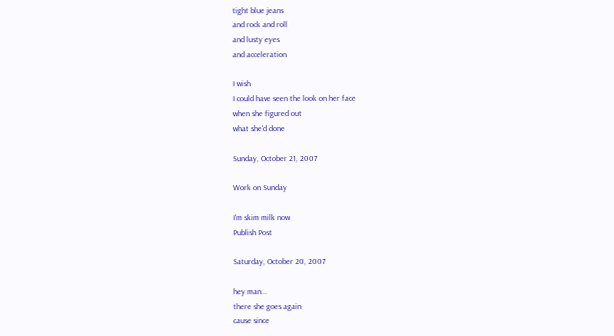tight blue jeans
and rock and roll
and lusty eyes
and acceleration

I wish
I could have seen the look on her face
when she figured out
what she'd done

Sunday, October 21, 2007

Work on Sunday

I'm skim milk now
Publish Post

Saturday, October 20, 2007

hey man...
there she goes again
cause since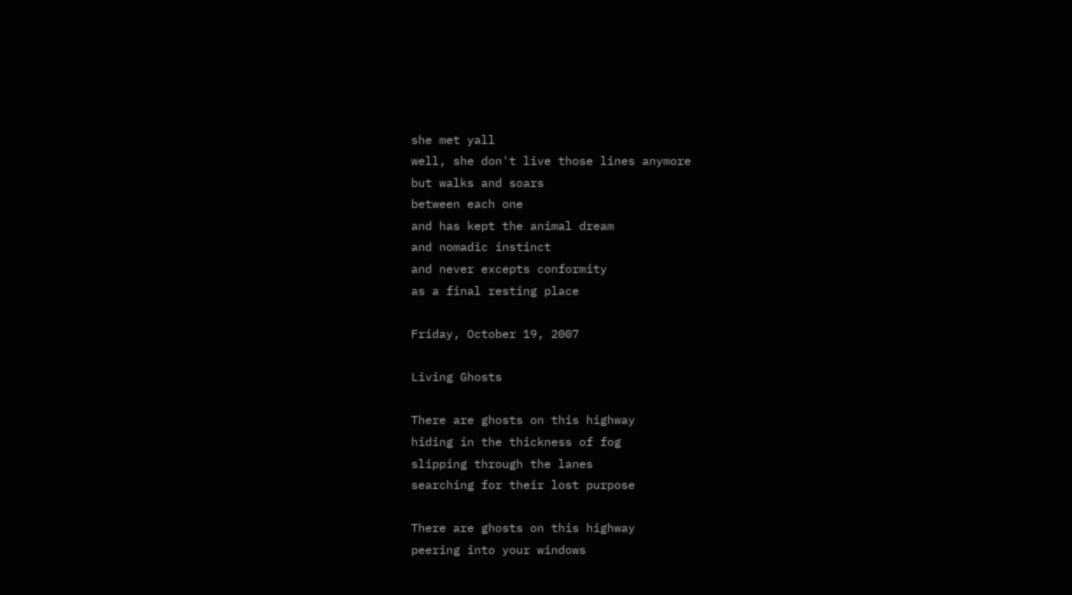she met yall
well, she don't live those lines anymore
but walks and soars
between each one
and has kept the animal dream
and nomadic instinct
and never excepts conformity
as a final resting place

Friday, October 19, 2007

Living Ghosts

There are ghosts on this highway
hiding in the thickness of fog
slipping through the lanes
searching for their lost purpose

There are ghosts on this highway
peering into your windows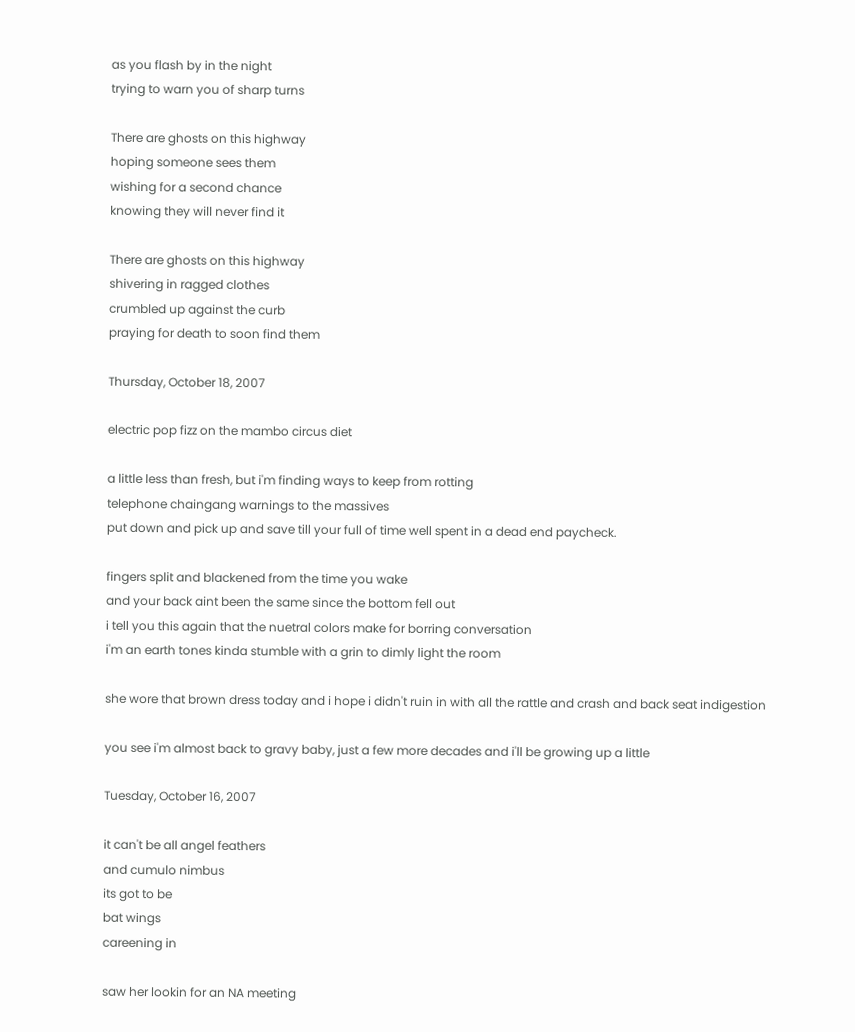as you flash by in the night
trying to warn you of sharp turns

There are ghosts on this highway
hoping someone sees them
wishing for a second chance
knowing they will never find it

There are ghosts on this highway
shivering in ragged clothes
crumbled up against the curb
praying for death to soon find them

Thursday, October 18, 2007

electric pop fizz on the mambo circus diet

a little less than fresh, but i'm finding ways to keep from rotting
telephone chaingang warnings to the massives
put down and pick up and save till your full of time well spent in a dead end paycheck.

fingers split and blackened from the time you wake
and your back aint been the same since the bottom fell out
i tell you this again that the nuetral colors make for borring conversation
i'm an earth tones kinda stumble with a grin to dimly light the room

she wore that brown dress today and i hope i didn't ruin in with all the rattle and crash and back seat indigestion

you see i'm almost back to gravy baby, just a few more decades and i'll be growing up a little

Tuesday, October 16, 2007

it can't be all angel feathers
and cumulo nimbus
its got to be
bat wings
careening in

saw her lookin for an NA meeting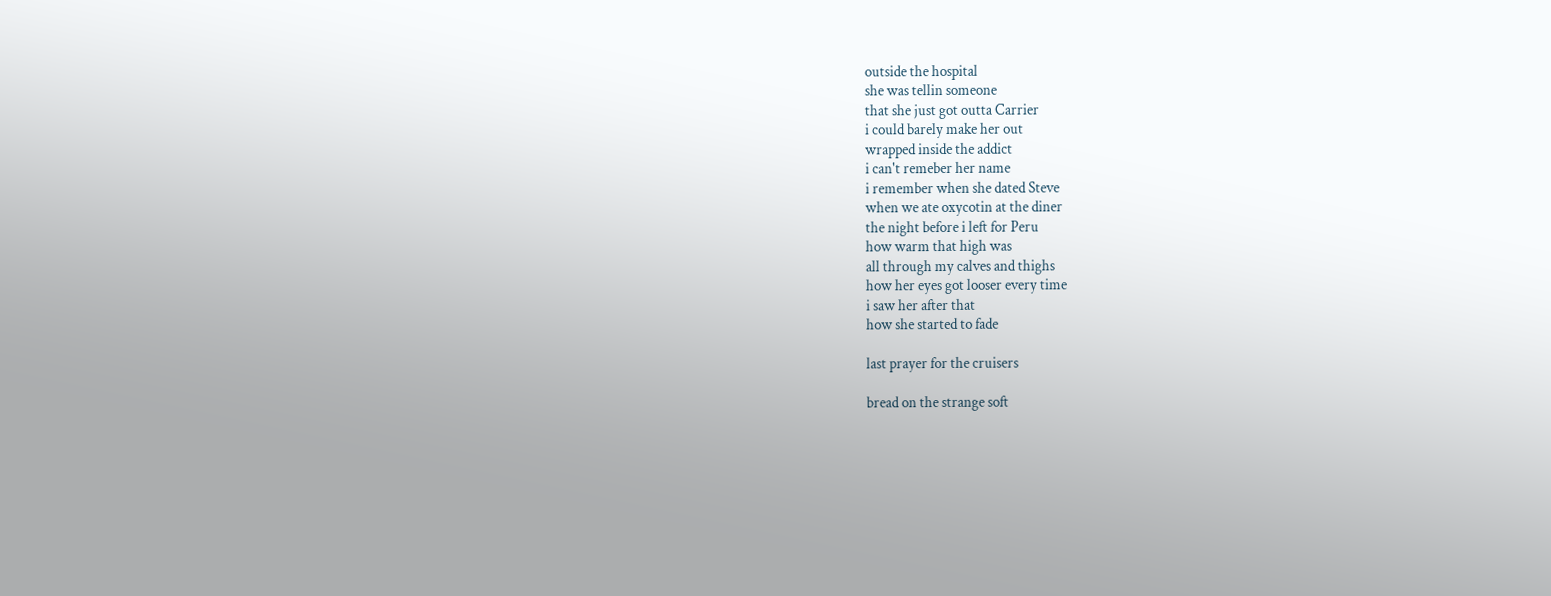outside the hospital
she was tellin someone
that she just got outta Carrier
i could barely make her out
wrapped inside the addict
i can't remeber her name
i remember when she dated Steve
when we ate oxycotin at the diner
the night before i left for Peru
how warm that high was
all through my calves and thighs
how her eyes got looser every time
i saw her after that
how she started to fade

last prayer for the cruisers

bread on the strange soft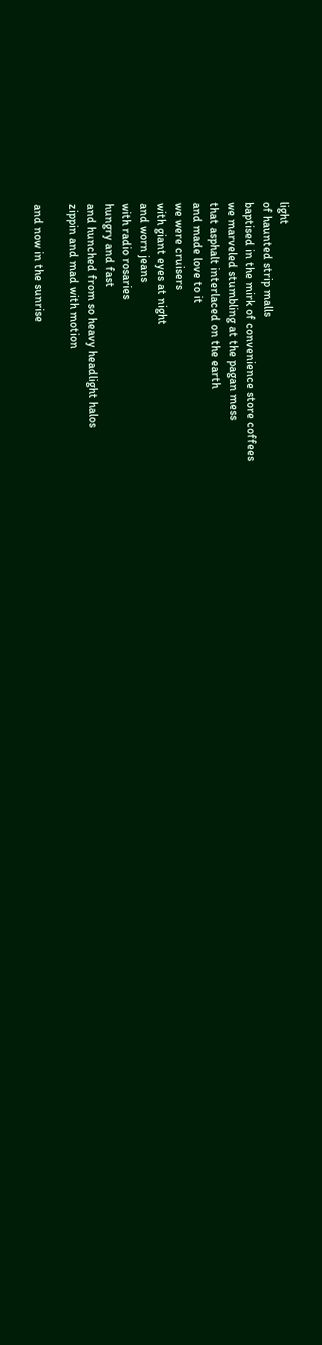light
of haunted strip malls
baptised in the mirk of convenience store coffees
we marveled stumbling at the pagan mess
that asphalt interlaced on the earth
and made love to it
we were cruisers
with giant eyes at night
and worn jeans
with radio rosaries
hungry and fast
and hunched from so heavy headlight halos
zippin and mad with motion

and now in the sunrise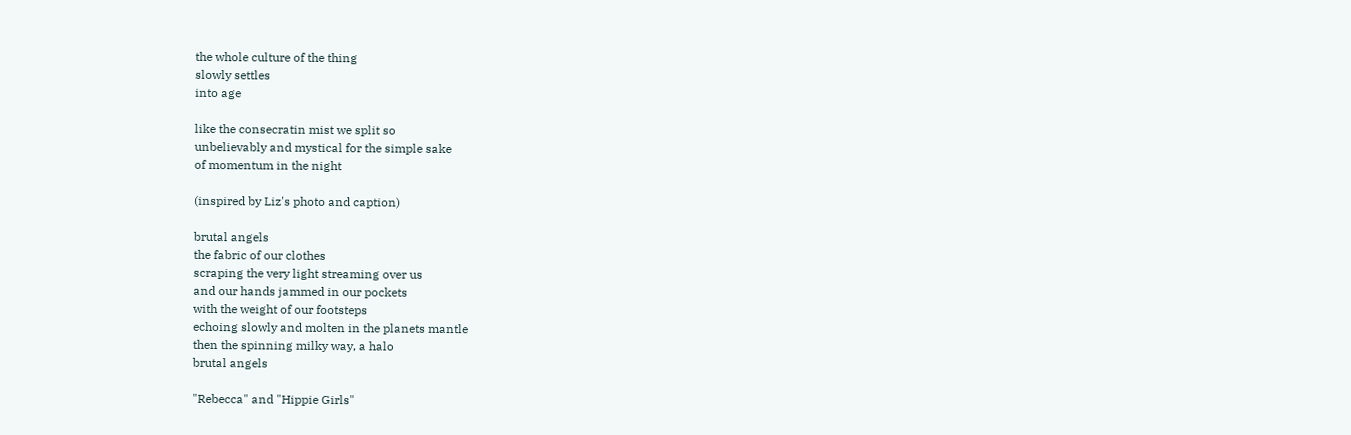the whole culture of the thing
slowly settles
into age

like the consecratin mist we split so
unbelievably and mystical for the simple sake
of momentum in the night

(inspired by Liz's photo and caption)

brutal angels
the fabric of our clothes
scraping the very light streaming over us
and our hands jammed in our pockets
with the weight of our footsteps
echoing slowly and molten in the planets mantle
then the spinning milky way, a halo
brutal angels

"Rebecca" and "Hippie Girls"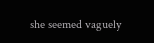she seemed vaguely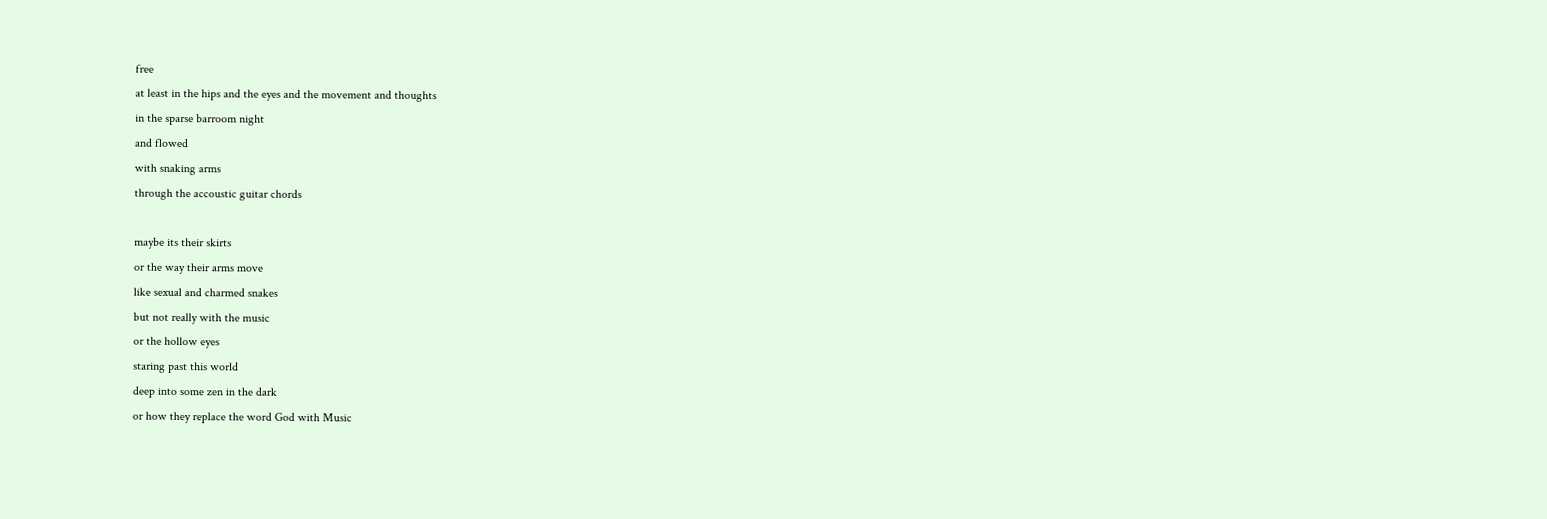free
at least in the hips and the eyes and the movement and thoughts
in the sparse barroom night
and flowed
with snaking arms
through the accoustic guitar chords

maybe its their skirts
or the way their arms move
like sexual and charmed snakes
but not really with the music
or the hollow eyes
staring past this world
deep into some zen in the dark
or how they replace the word God with Music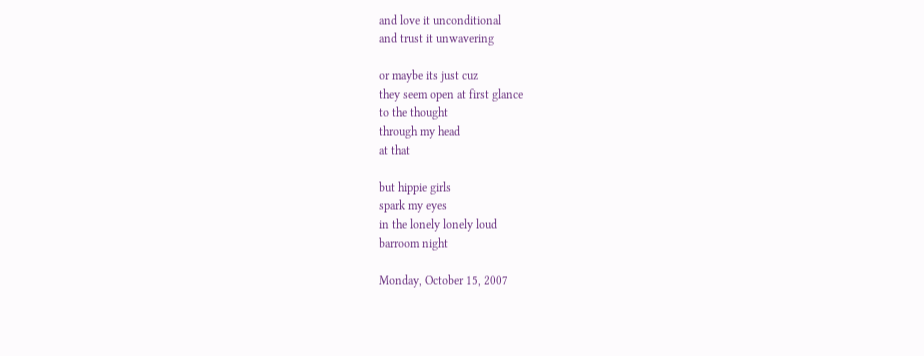and love it unconditional
and trust it unwavering

or maybe its just cuz
they seem open at first glance
to the thought
through my head
at that

but hippie girls
spark my eyes
in the lonely lonely loud
barroom night

Monday, October 15, 2007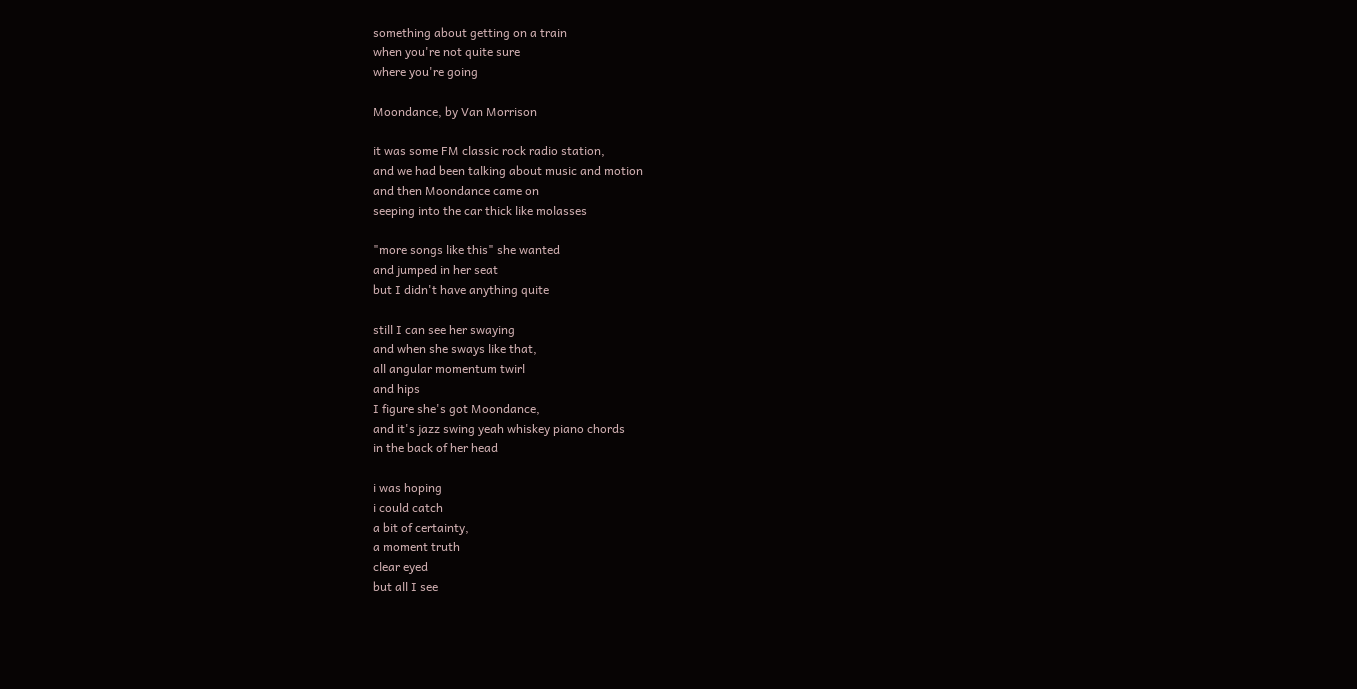something about getting on a train
when you're not quite sure
where you're going

Moondance, by Van Morrison

it was some FM classic rock radio station,
and we had been talking about music and motion
and then Moondance came on
seeping into the car thick like molasses

"more songs like this" she wanted
and jumped in her seat
but I didn't have anything quite

still I can see her swaying
and when she sways like that,
all angular momentum twirl
and hips
I figure she's got Moondance,
and it's jazz swing yeah whiskey piano chords
in the back of her head

i was hoping
i could catch
a bit of certainty,
a moment truth
clear eyed
but all I see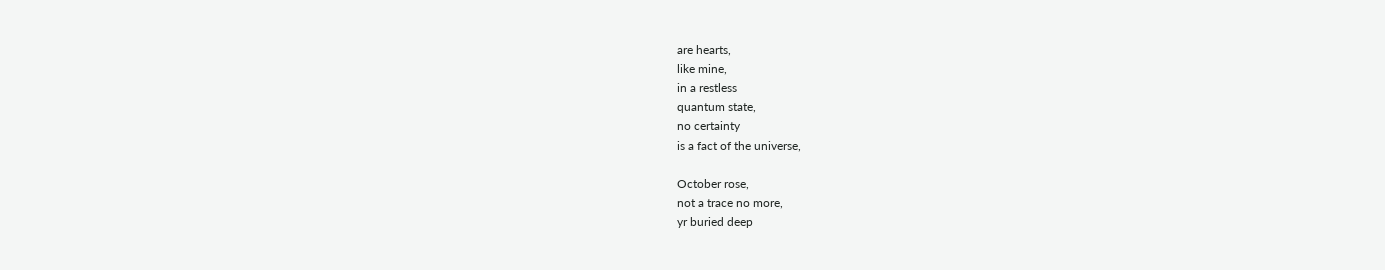are hearts,
like mine,
in a restless
quantum state,
no certainty
is a fact of the universe,

October rose,
not a trace no more,
yr buried deep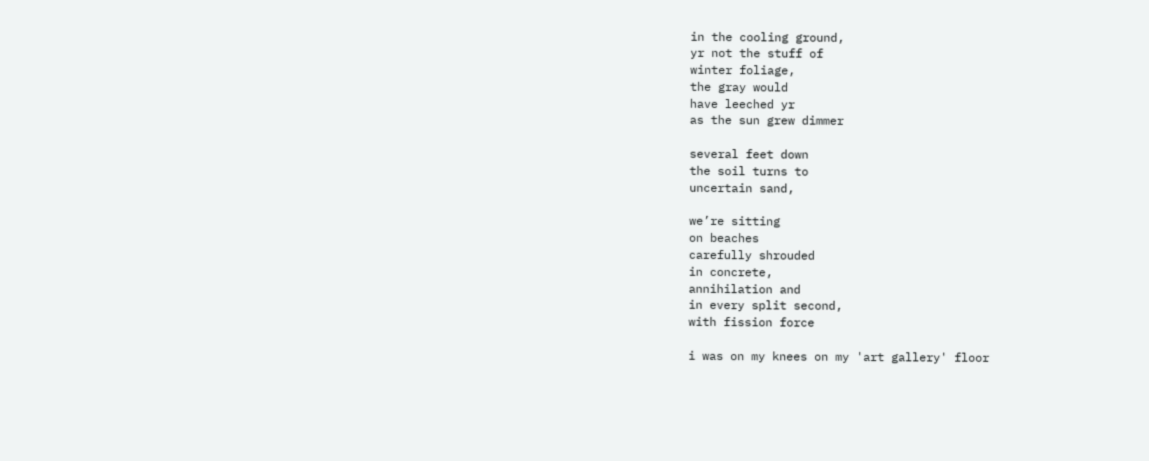in the cooling ground,
yr not the stuff of
winter foliage,
the gray would
have leeched yr
as the sun grew dimmer

several feet down
the soil turns to
uncertain sand,

we’re sitting
on beaches
carefully shrouded
in concrete,
annihilation and
in every split second,
with fission force

i was on my knees on my 'art gallery' floor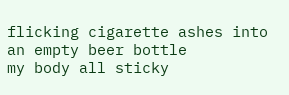flicking cigarette ashes into an empty beer bottle
my body all sticky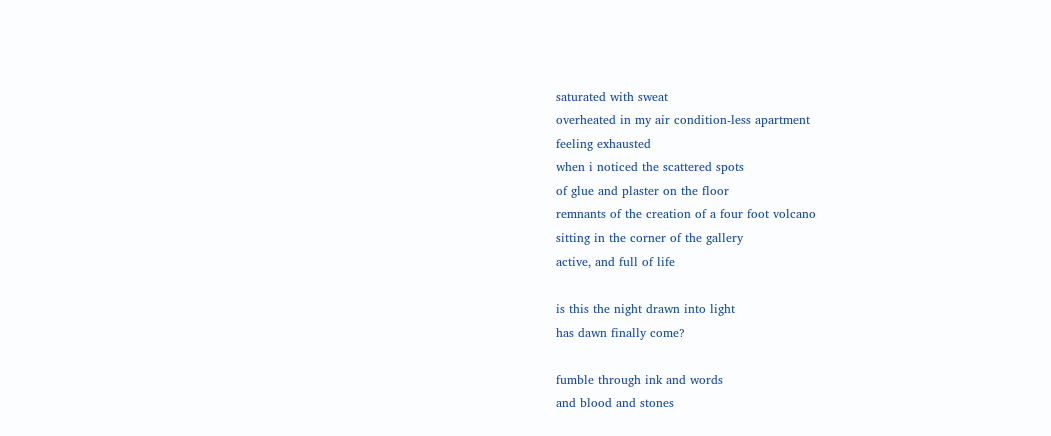saturated with sweat
overheated in my air condition-less apartment
feeling exhausted
when i noticed the scattered spots
of glue and plaster on the floor
remnants of the creation of a four foot volcano
sitting in the corner of the gallery
active, and full of life

is this the night drawn into light
has dawn finally come?

fumble through ink and words
and blood and stones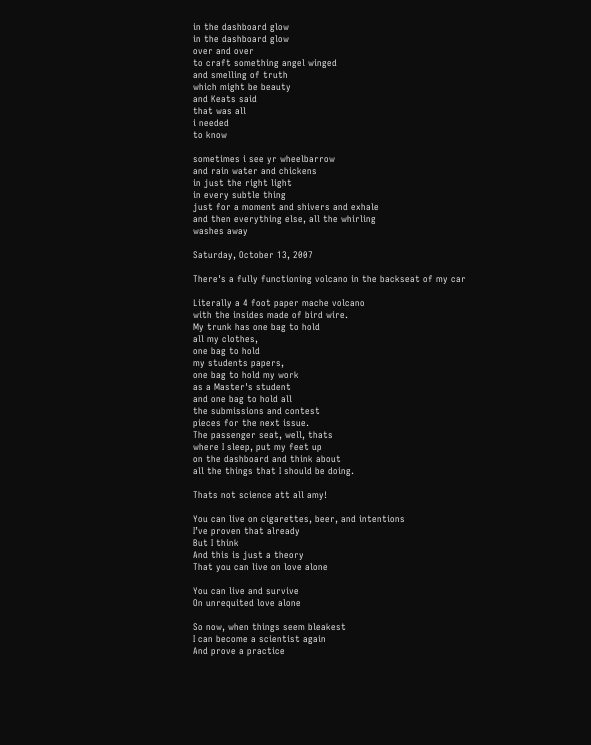in the dashboard glow
in the dashboard glow
over and over
to craft something angel winged
and smelling of truth
which might be beauty
and Keats said
that was all
i needed
to know

sometimes i see yr wheelbarrow
and rain water and chickens
in just the right light
in every subtle thing
just for a moment and shivers and exhale
and then everything else, all the whirling
washes away

Saturday, October 13, 2007

There's a fully functioning volcano in the backseat of my car

Literally a 4 foot paper mache volcano
with the insides made of bird wire.
My trunk has one bag to hold
all my clothes,
one bag to hold
my students papers,
one bag to hold my work
as a Master's student
and one bag to hold all
the submissions and contest
pieces for the next issue.
The passenger seat, well, thats
where I sleep, put my feet up
on the dashboard and think about
all the things that I should be doing.

Thats not science att all amy!

You can live on cigarettes, beer, and intentions
I’ve proven that already
But I think
And this is just a theory
That you can live on love alone

You can live and survive
On unrequited love alone

So now, when things seem bleakest
I can become a scientist again
And prove a practice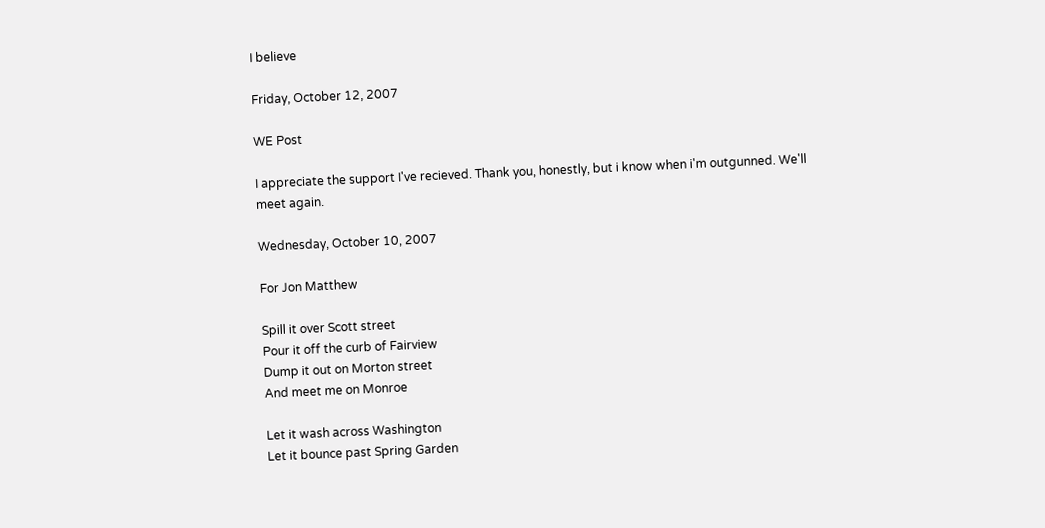I believe

Friday, October 12, 2007

WE Post

I appreciate the support I've recieved. Thank you, honestly, but i know when i'm outgunned. We'll meet again.

Wednesday, October 10, 2007

For Jon Matthew

Spill it over Scott street
Pour it off the curb of Fairview
Dump it out on Morton street
And meet me on Monroe

Let it wash across Washington
Let it bounce past Spring Garden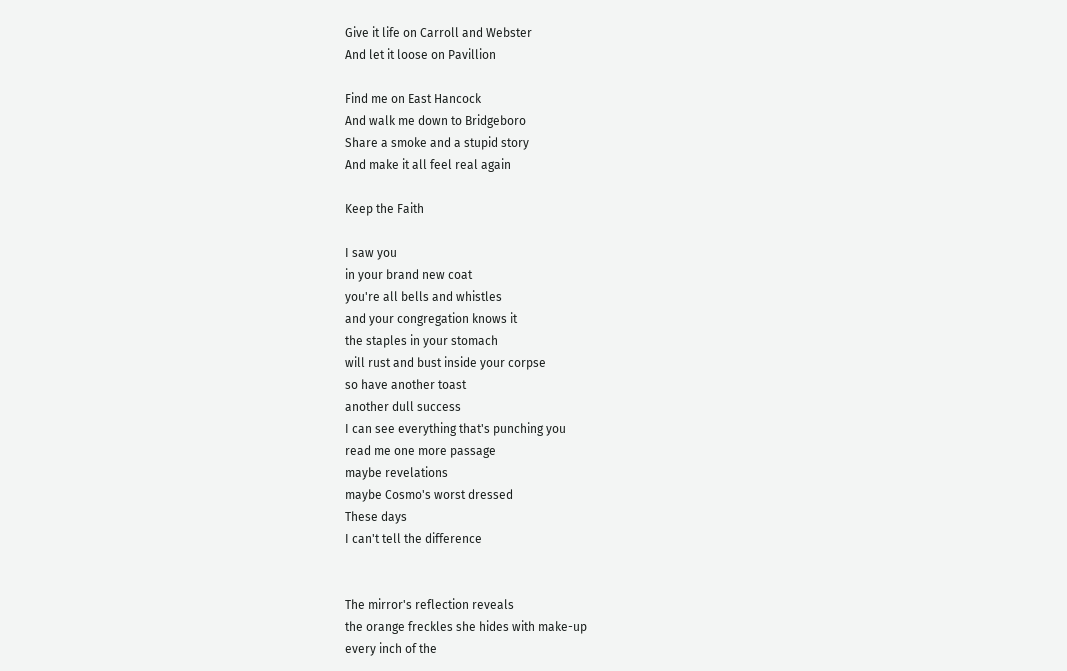Give it life on Carroll and Webster
And let it loose on Pavillion

Find me on East Hancock
And walk me down to Bridgeboro
Share a smoke and a stupid story
And make it all feel real again

Keep the Faith

I saw you
in your brand new coat
you're all bells and whistles
and your congregation knows it
the staples in your stomach
will rust and bust inside your corpse
so have another toast
another dull success
I can see everything that's punching you
read me one more passage
maybe revelations
maybe Cosmo's worst dressed
These days
I can't tell the difference


The mirror's reflection reveals
the orange freckles she hides with make-up
every inch of the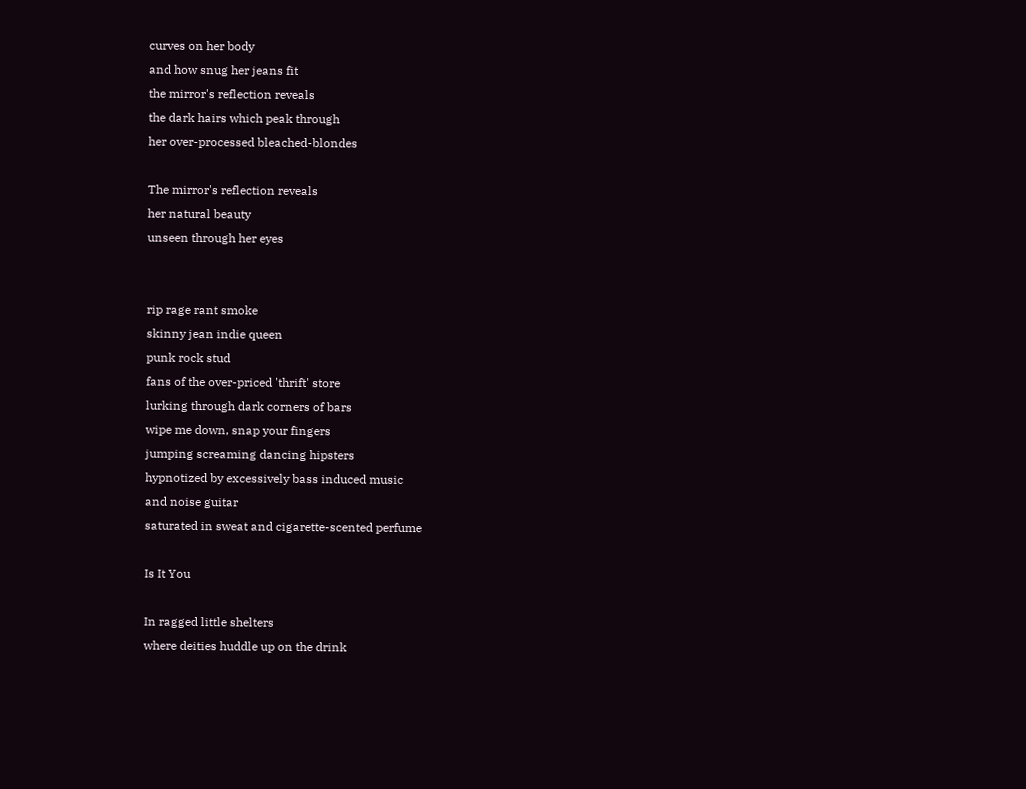curves on her body
and how snug her jeans fit
the mirror's reflection reveals
the dark hairs which peak through
her over-processed bleached-blondes

The mirror's reflection reveals
her natural beauty
unseen through her eyes


rip rage rant smoke
skinny jean indie queen
punk rock stud
fans of the over-priced 'thrift' store
lurking through dark corners of bars
wipe me down, snap your fingers
jumping screaming dancing hipsters
hypnotized by excessively bass induced music
and noise guitar
saturated in sweat and cigarette-scented perfume

Is It You

In ragged little shelters
where deities huddle up on the drink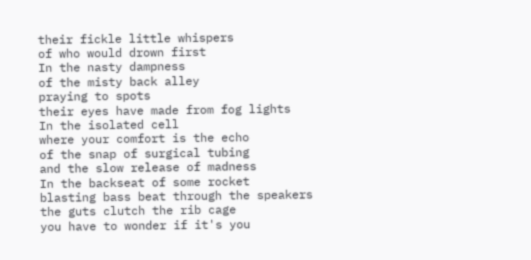their fickle little whispers
of who would drown first
In the nasty dampness
of the misty back alley
praying to spots
their eyes have made from fog lights
In the isolated cell
where your comfort is the echo
of the snap of surgical tubing
and the slow release of madness
In the backseat of some rocket
blasting bass beat through the speakers
the guts clutch the rib cage
you have to wonder if it's you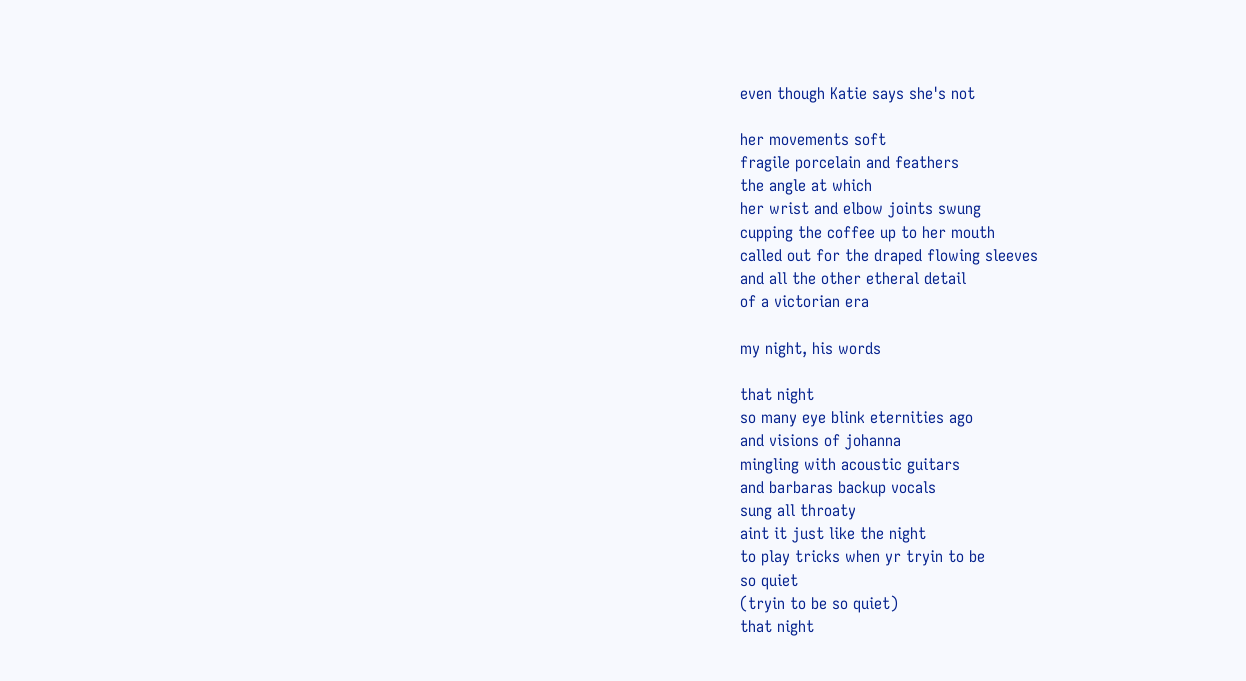even though Katie says she's not

her movements soft
fragile porcelain and feathers
the angle at which
her wrist and elbow joints swung
cupping the coffee up to her mouth
called out for the draped flowing sleeves
and all the other etheral detail
of a victorian era

my night, his words

that night
so many eye blink eternities ago
and visions of johanna
mingling with acoustic guitars
and barbaras backup vocals
sung all throaty
aint it just like the night
to play tricks when yr tryin to be
so quiet
(tryin to be so quiet)
that night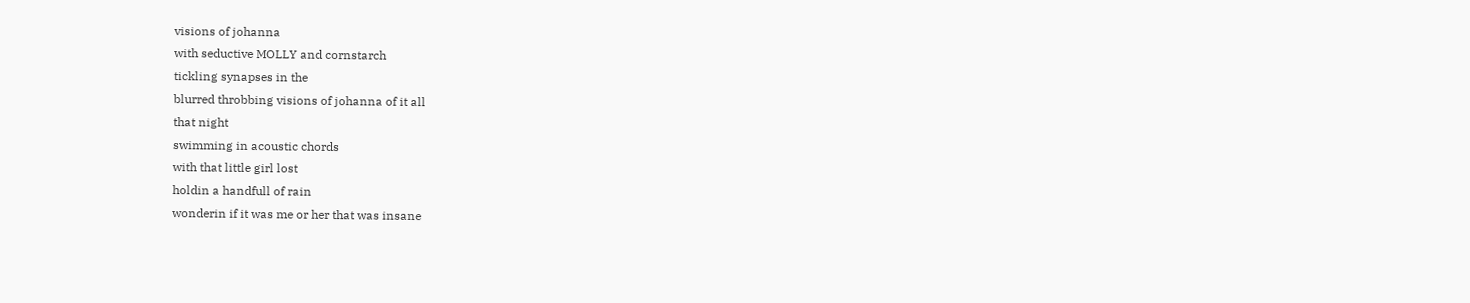visions of johanna
with seductive MOLLY and cornstarch
tickling synapses in the
blurred throbbing visions of johanna of it all
that night
swimming in acoustic chords
with that little girl lost
holdin a handfull of rain
wonderin if it was me or her that was insane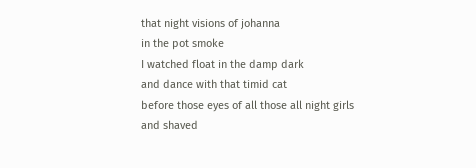that night visions of johanna
in the pot smoke
I watched float in the damp dark
and dance with that timid cat
before those eyes of all those all night girls
and shaved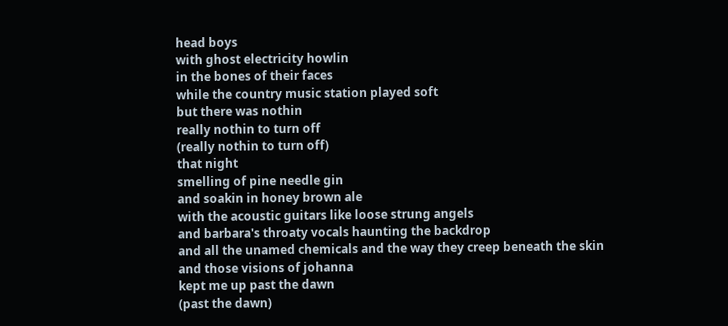head boys
with ghost electricity howlin
in the bones of their faces
while the country music station played soft
but there was nothin
really nothin to turn off
(really nothin to turn off)
that night
smelling of pine needle gin
and soakin in honey brown ale
with the acoustic guitars like loose strung angels
and barbara's throaty vocals haunting the backdrop
and all the unamed chemicals and the way they creep beneath the skin
and those visions of johanna
kept me up past the dawn
(past the dawn)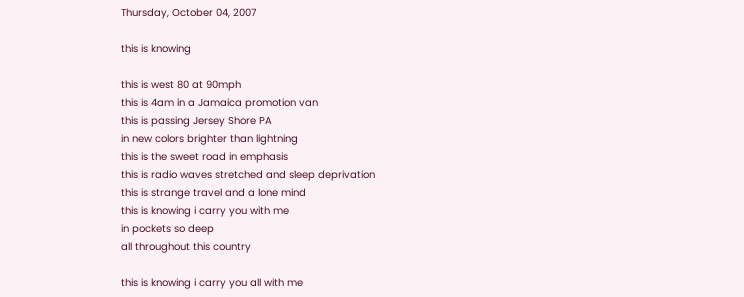Thursday, October 04, 2007

this is knowing

this is west 80 at 90mph
this is 4am in a Jamaica promotion van
this is passing Jersey Shore PA
in new colors brighter than lightning
this is the sweet road in emphasis
this is radio waves stretched and sleep deprivation
this is strange travel and a lone mind
this is knowing i carry you with me
in pockets so deep
all throughout this country

this is knowing i carry you all with me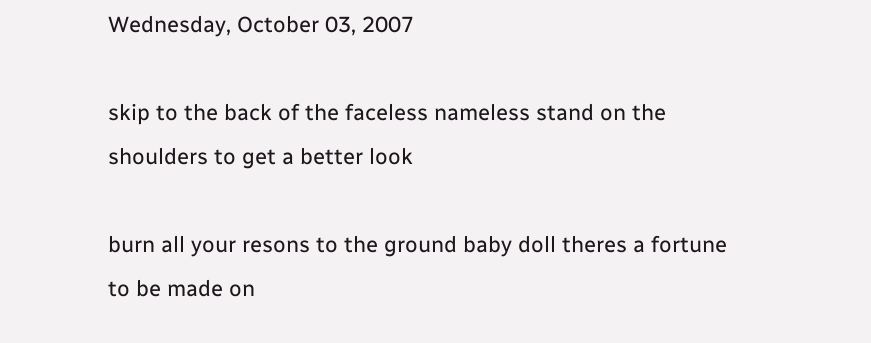Wednesday, October 03, 2007

skip to the back of the faceless nameless stand on the shoulders to get a better look

burn all your resons to the ground baby doll theres a fortune to be made on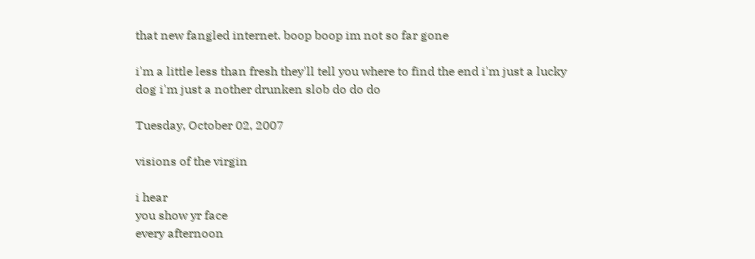that new fangled internet. boop boop im not so far gone

i'm a little less than fresh they'll tell you where to find the end i'm just a lucky dog i'm just a nother drunken slob do do do

Tuesday, October 02, 2007

visions of the virgin

i hear
you show yr face
every afternoon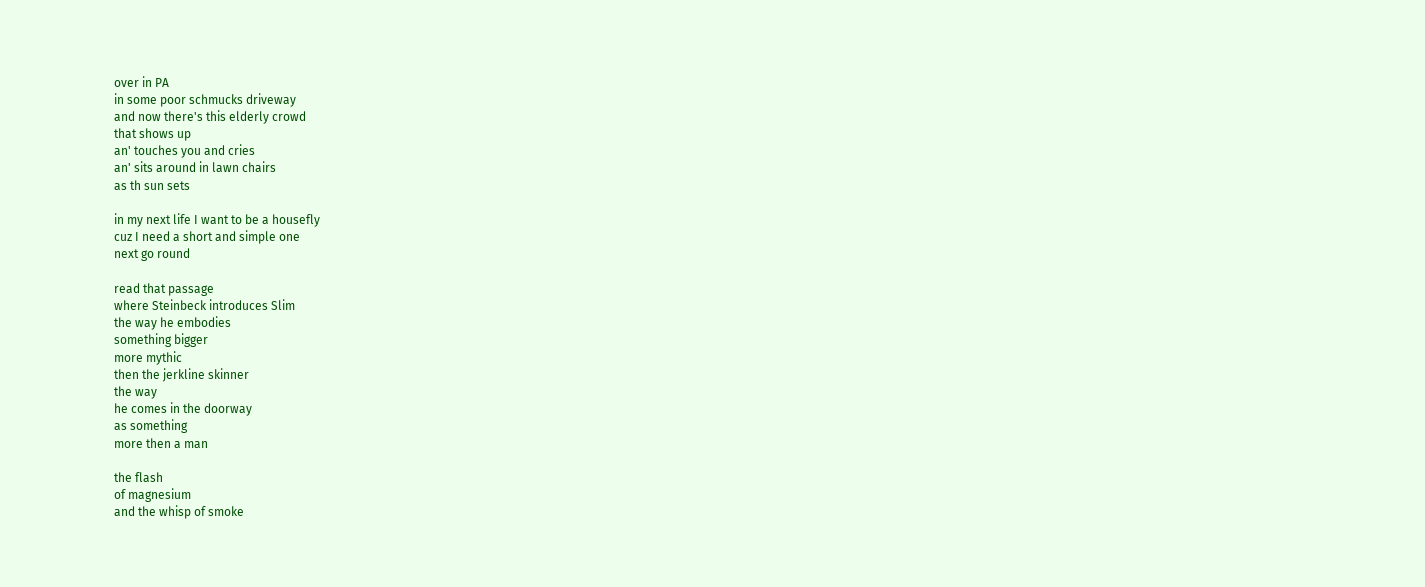over in PA
in some poor schmucks driveway
and now there's this elderly crowd
that shows up
an' touches you and cries
an' sits around in lawn chairs
as th sun sets

in my next life I want to be a housefly
cuz I need a short and simple one
next go round

read that passage
where Steinbeck introduces Slim
the way he embodies
something bigger
more mythic
then the jerkline skinner
the way
he comes in the doorway
as something
more then a man

the flash
of magnesium
and the whisp of smoke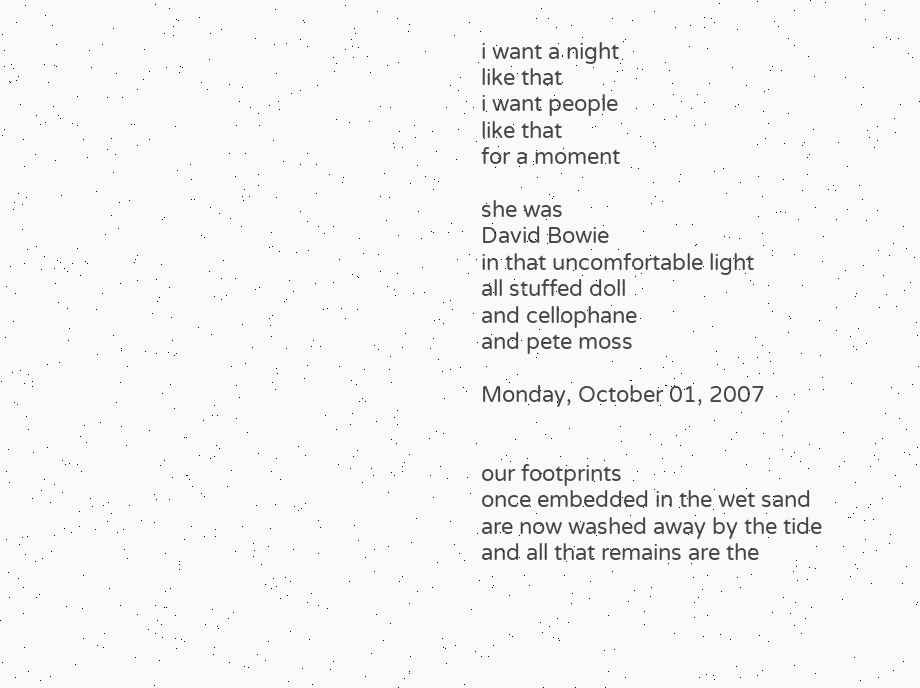i want a night
like that
i want people
like that
for a moment

she was
David Bowie
in that uncomfortable light
all stuffed doll
and cellophane
and pete moss

Monday, October 01, 2007


our footprints
once embedded in the wet sand
are now washed away by the tide
and all that remains are the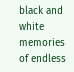black and white memories
of endless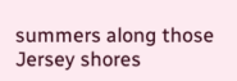summers along those Jersey shores